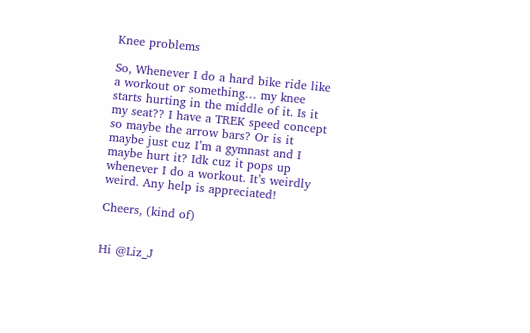Knee problems

So, Whenever I do a hard bike ride like a workout or something… my knee starts hurting in the middle of it. Is it my seat?? I have a TREK speed concept so maybe the arrow bars? Or is it maybe just cuz I’m a gymnast and I maybe hurt it? Idk cuz it pops up whenever I do a workout. It’s weirdly weird. Any help is appreciated!

Cheers, (kind of)


Hi @Liz_J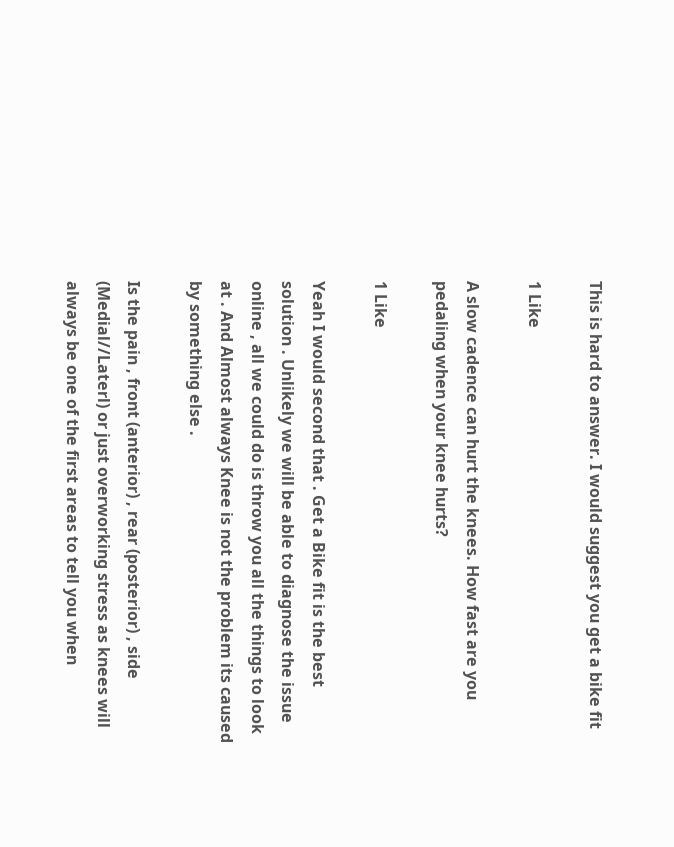This is hard to answer. I would suggest you get a bike fit

1 Like

A slow cadence can hurt the knees. How fast are you pedaling when your knee hurts?

1 Like

Yeah I would second that . Get a Bike fit is the best solution . Unlikely we will be able to diagnose the issue online , all we could do is throw you all the things to look at . And Almost always Knee is not the problem its caused by something else .

Is the pain , front (anterior) , rear (posterior) , side (Medial//Laterl) or just overworking stress as knees will always be one of the first areas to tell you when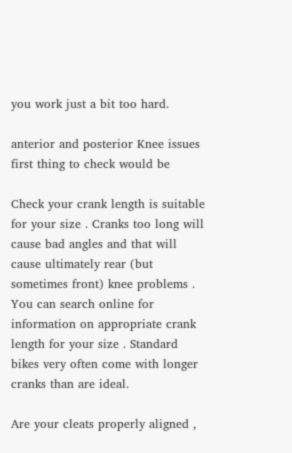you work just a bit too hard.

anterior and posterior Knee issues first thing to check would be

Check your crank length is suitable for your size . Cranks too long will cause bad angles and that will cause ultimately rear (but sometimes front) knee problems . You can search online for information on appropriate crank length for your size . Standard bikes very often come with longer cranks than are ideal.

Are your cleats properly aligned ,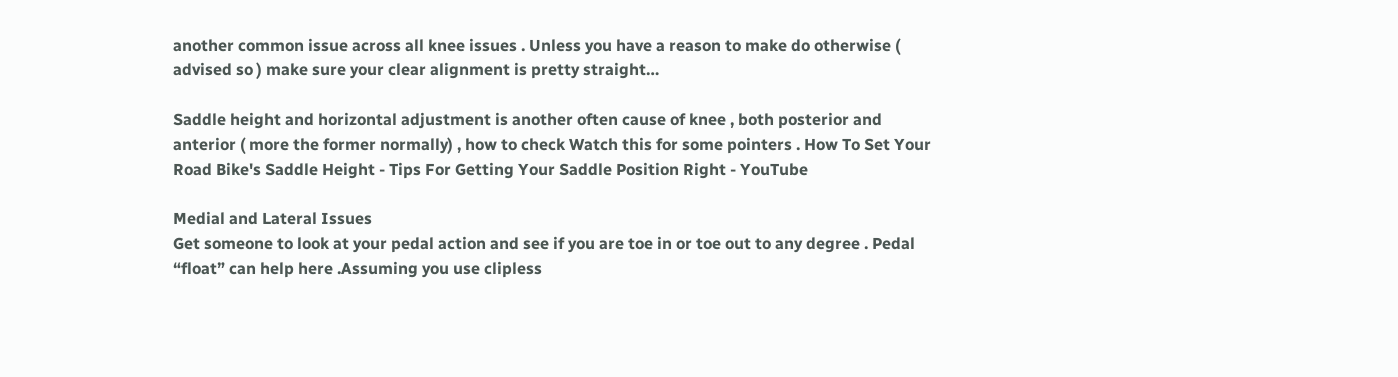another common issue across all knee issues . Unless you have a reason to make do otherwise ( advised so ) make sure your clear alignment is pretty straight…

Saddle height and horizontal adjustment is another often cause of knee , both posterior and anterior ( more the former normally) , how to check Watch this for some pointers . How To Set Your Road Bike's Saddle Height - Tips For Getting Your Saddle Position Right - YouTube

Medial and Lateral Issues
Get someone to look at your pedal action and see if you are toe in or toe out to any degree . Pedal “float” can help here .Assuming you use clipless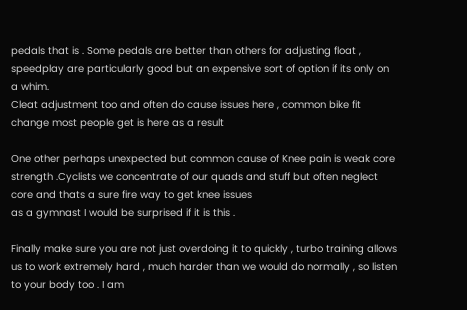pedals that is . Some pedals are better than others for adjusting float , speedplay are particularly good but an expensive sort of option if its only on a whim.
Cleat adjustment too and often do cause issues here , common bike fit change most people get is here as a result

One other perhaps unexpected but common cause of Knee pain is weak core strength .Cyclists we concentrate of our quads and stuff but often neglect core and thats a sure fire way to get knee issues
as a gymnast I would be surprised if it is this .

Finally make sure you are not just overdoing it to quickly , turbo training allows us to work extremely hard , much harder than we would do normally , so listen to your body too . I am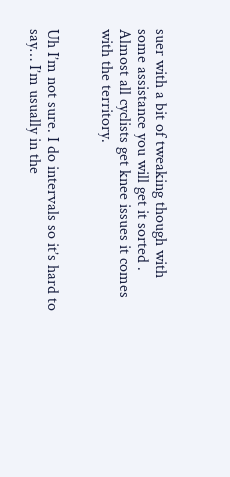suer with a bit of tweaking though with some assistance you will get it sorted . Almost all cyclists get knee issues it comes with the territory.


Uh I’m not sure. I do intervals so it’s hard to say… I’m usually in the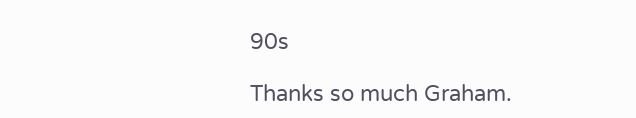90s

Thanks so much Graham.